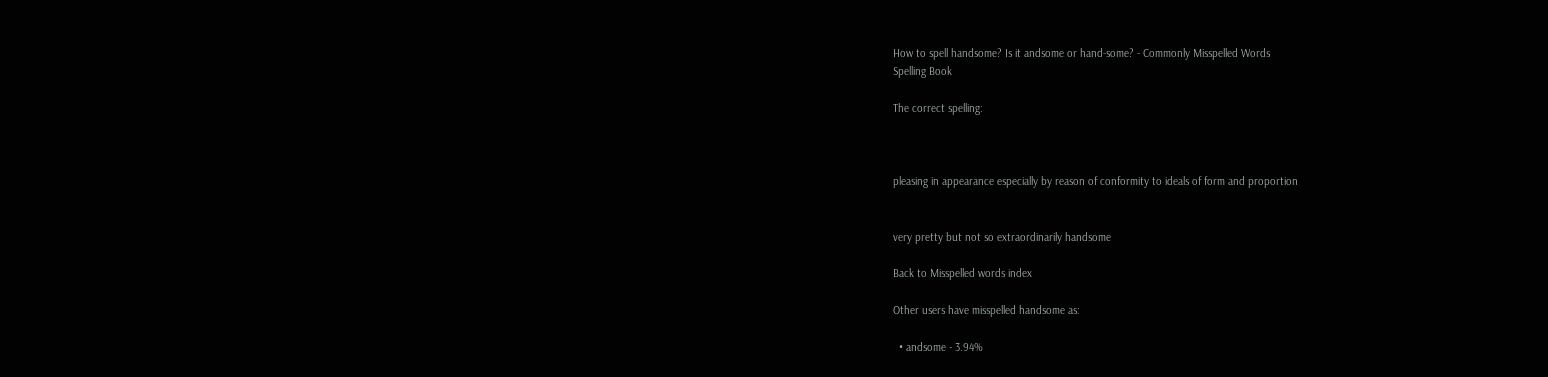How to spell handsome? Is it andsome or hand-some? - Commonly Misspelled Words
Spelling Book

The correct spelling:



pleasing in appearance especially by reason of conformity to ideals of form and proportion


very pretty but not so extraordinarily handsome

Back to Misspelled words index

Other users have misspelled handsome as:

  • andsome - 3.94%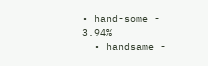• hand-some - 3.94%
  • handsame -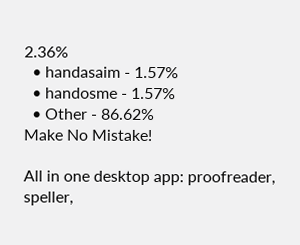2.36%
  • handasaim - 1.57%
  • handosme - 1.57%
  • Other - 86.62%
Make No Mistake!

All in one desktop app: proofreader, speller,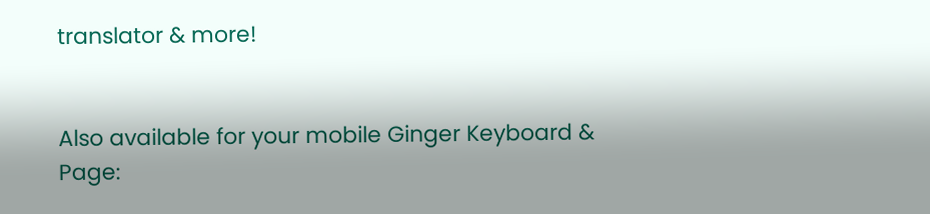translator & more!


Also available for your mobile Ginger Keyboard & Page: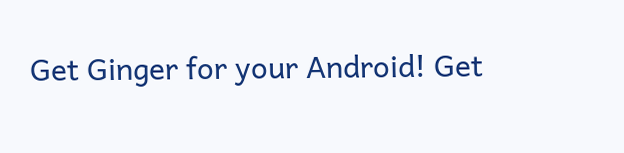Get Ginger for your Android! Get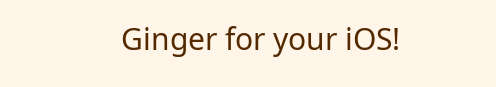Ginger for your iOS!